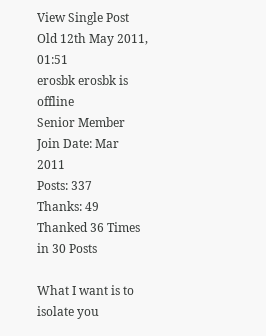View Single Post
Old 12th May 2011, 01:51
erosbk erosbk is offline
Senior Member
Join Date: Mar 2011
Posts: 337
Thanks: 49
Thanked 36 Times in 30 Posts

What I want is to isolate you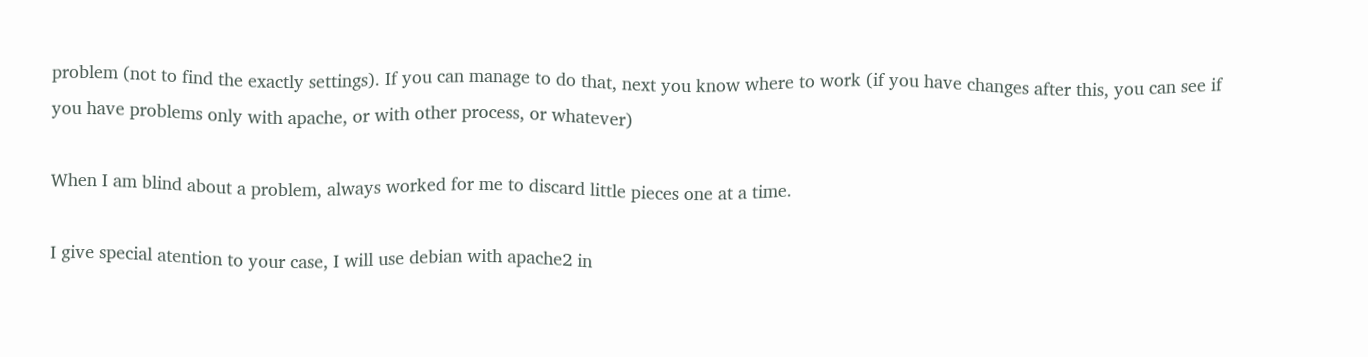problem (not to find the exactly settings). If you can manage to do that, next you know where to work (if you have changes after this, you can see if you have problems only with apache, or with other process, or whatever)

When I am blind about a problem, always worked for me to discard little pieces one at a time.

I give special atention to your case, I will use debian with apache2 in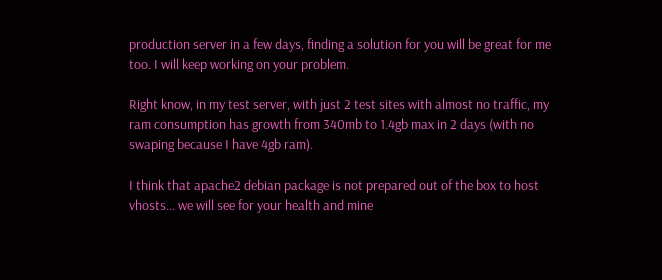production server in a few days, finding a solution for you will be great for me too. I will keep working on your problem.

Right know, in my test server, with just 2 test sites with almost no traffic, my ram consumption has growth from 340mb to 1.4gb max in 2 days (with no swaping because I have 4gb ram).

I think that apache2 debian package is not prepared out of the box to host vhosts... we will see for your health and mine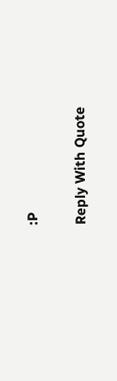:P

Reply With Quote